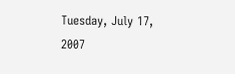Tuesday, July 17, 2007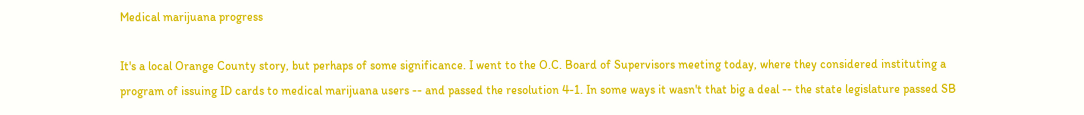Medical marijuana progress

It's a local Orange County story, but perhaps of some significance. I went to the O.C. Board of Supervisors meeting today, where they considered instituting a program of issuing ID cards to medical marijuana users -- and passed the resolution 4-1. In some ways it wasn't that big a deal -- the state legislature passed SB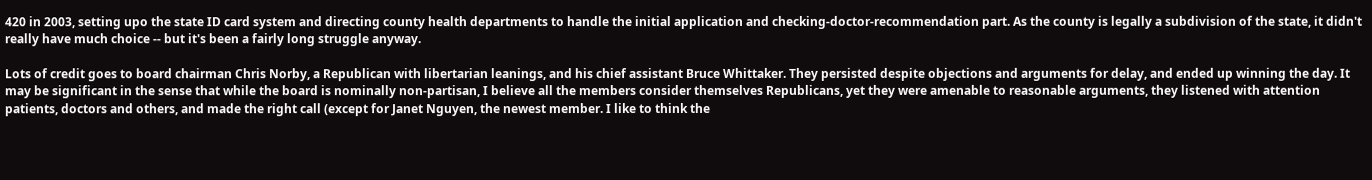420 in 2003, setting upo the state ID card system and directing county health departments to handle the initial application and checking-doctor-recommendation part. As the county is legally a subdivision of the state, it didn't really have much choice -- but it's been a fairly long struggle anyway.

Lots of credit goes to board chairman Chris Norby, a Republican with libertarian leanings, and his chief assistant Bruce Whittaker. They persisted despite objections and arguments for delay, and ended up winning the day. It may be significant in the sense that while the board is nominally non-partisan, I believe all the members consider themselves Republicans, yet they were amenable to reasonable arguments, they listened with attention patients, doctors and others, and made the right call (except for Janet Nguyen, the newest member. I like to think the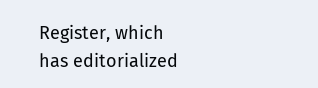Register, which has editorialized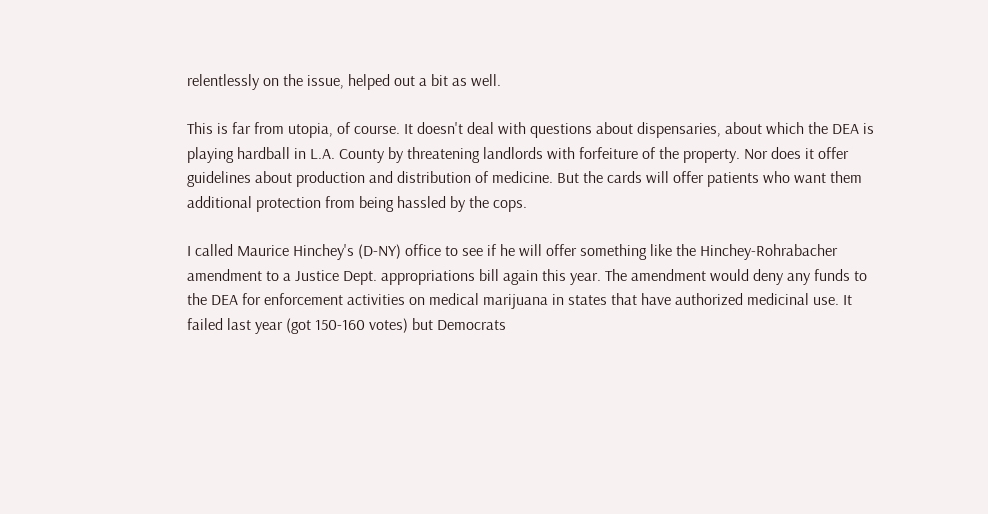relentlessly on the issue, helped out a bit as well.

This is far from utopia, of course. It doesn't deal with questions about dispensaries, about which the DEA is playing hardball in L.A. County by threatening landlords with forfeiture of the property. Nor does it offer guidelines about production and distribution of medicine. But the cards will offer patients who want them additional protection from being hassled by the cops.

I called Maurice Hinchey's (D-NY) office to see if he will offer something like the Hinchey-Rohrabacher amendment to a Justice Dept. appropriations bill again this year. The amendment would deny any funds to the DEA for enforcement activities on medical marijuana in states that have authorized medicinal use. It failed last year (got 150-160 votes) but Democrats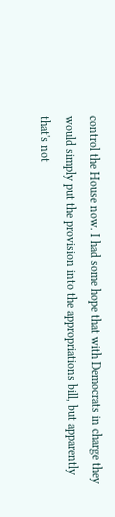control the House now. I had some hope that with Democrats in charge they would simply put the provision into the appropriations bill, but apparently that's not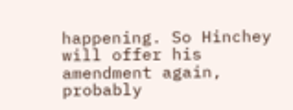happening. So Hinchey will offer his amendment again, probably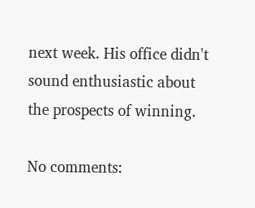next week. His office didn't sound enthusiastic about the prospects of winning.

No comments: